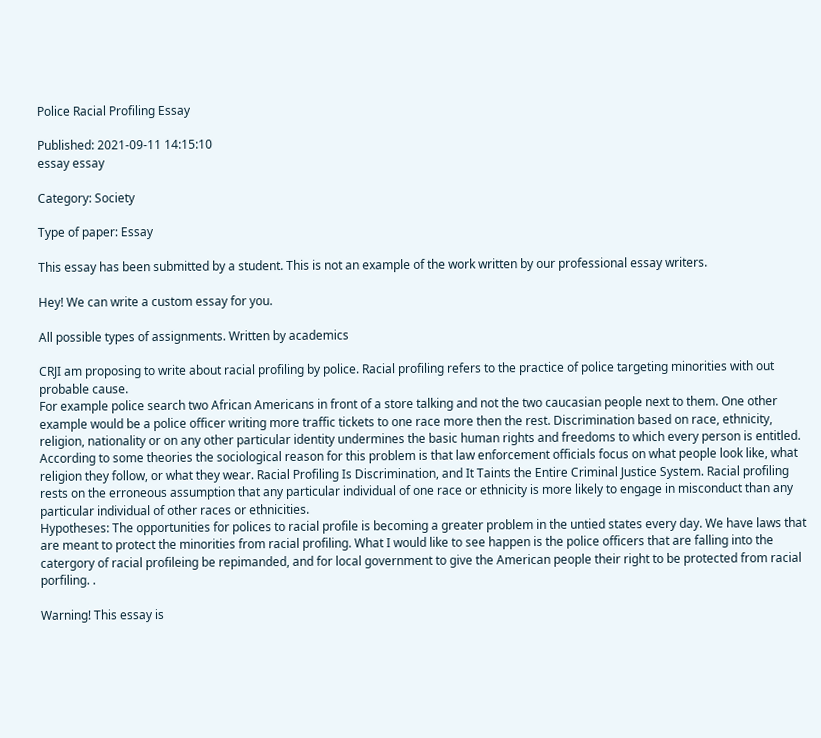Police Racial Profiling Essay

Published: 2021-09-11 14:15:10
essay essay

Category: Society

Type of paper: Essay

This essay has been submitted by a student. This is not an example of the work written by our professional essay writers.

Hey! We can write a custom essay for you.

All possible types of assignments. Written by academics

CRJI am proposing to write about racial profiling by police. Racial profiling refers to the practice of police targeting minorities with out probable cause.
For example police search two African Americans in front of a store talking and not the two caucasian people next to them. One other example would be a police officer writing more traffic tickets to one race more then the rest. Discrimination based on race, ethnicity, religion, nationality or on any other particular identity undermines the basic human rights and freedoms to which every person is entitled. According to some theories the sociological reason for this problem is that law enforcement officials focus on what people look like, what religion they follow, or what they wear. Racial Profiling Is Discrimination, and It Taints the Entire Criminal Justice System. Racial profiling rests on the erroneous assumption that any particular individual of one race or ethnicity is more likely to engage in misconduct than any particular individual of other races or ethnicities.
Hypotheses: The opportunities for polices to racial profile is becoming a greater problem in the untied states every day. We have laws that are meant to protect the minorities from racial profiling. What I would like to see happen is the police officers that are falling into the catergory of racial profileing be repimanded, and for local government to give the American people their right to be protected from racial porfiling. .

Warning! This essay is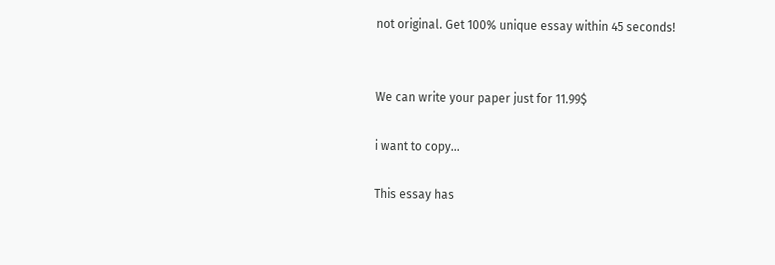not original. Get 100% unique essay within 45 seconds!


We can write your paper just for 11.99$

i want to copy...

This essay has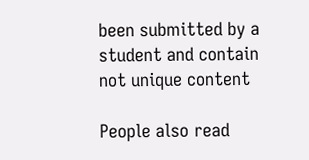been submitted by a student and contain not unique content

People also read